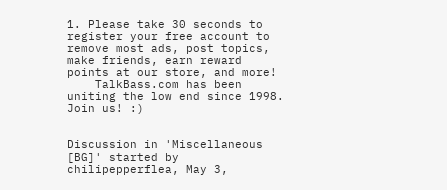1. Please take 30 seconds to register your free account to remove most ads, post topics, make friends, earn reward points at our store, and more!
    TalkBass.com has been uniting the low end since 1998.  Join us! :)


Discussion in 'Miscellaneous [BG]' started by chilipepperflea, May 3,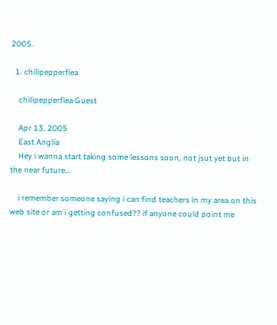2005.

  1. chilipepperflea

    chilipepperflea Guest

    Apr 13, 2005
    East Anglia
    Hey i wanna start taking some lessons soon, not jsut yet but in the near future...

    i remember someone saying i can find teachers in my area on this web site or am i getting confused?? if anyone could point me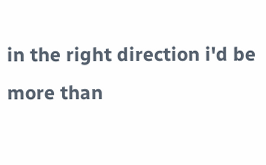in the right direction i'd be more than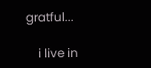gratful...

    i live in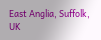East Anglia, Suffolk, UK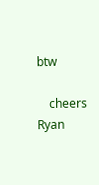btw

    cheers Ryan